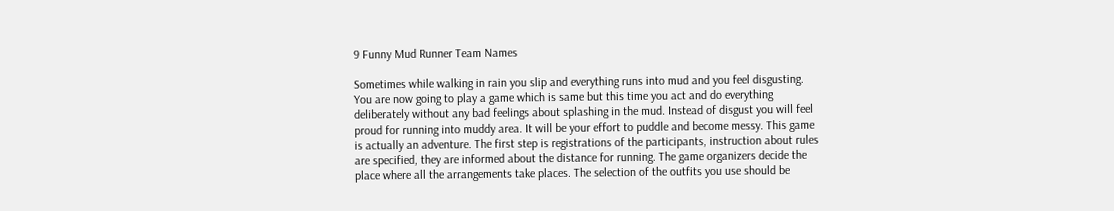9 Funny Mud Runner Team Names

Sometimes while walking in rain you slip and everything runs into mud and you feel disgusting. You are now going to play a game which is same but this time you act and do everything deliberately without any bad feelings about splashing in the mud. Instead of disgust you will feel proud for running into muddy area. It will be your effort to puddle and become messy. This game is actually an adventure. The first step is registrations of the participants, instruction about rules are specified, they are informed about the distance for running. The game organizers decide the place where all the arrangements take places. The selection of the outfits you use should be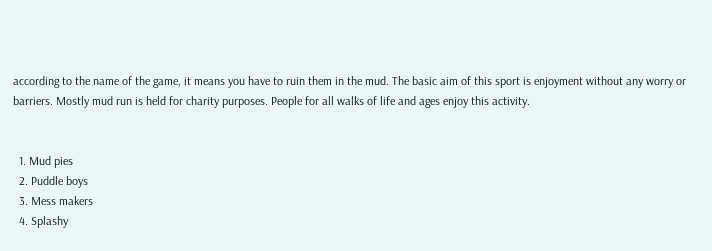according to the name of the game, it means you have to ruin them in the mud. The basic aim of this sport is enjoyment without any worry or barriers. Mostly mud run is held for charity purposes. People for all walks of life and ages enjoy this activity.


  1. Mud pies
  2. Puddle boys
  3. Mess makers
  4. Splashy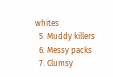whites
  5. Muddy killers
  6. Messy packs
  7. Clumsy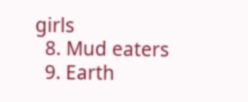girls
  8. Mud eaters
  9. Earth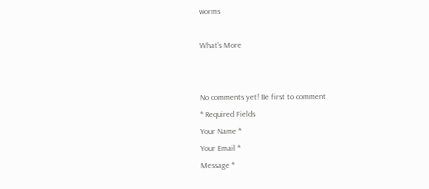worms

What's More


No comments yet! Be first to comment
* Required Fields
Your Name *
Your Email *
Message *